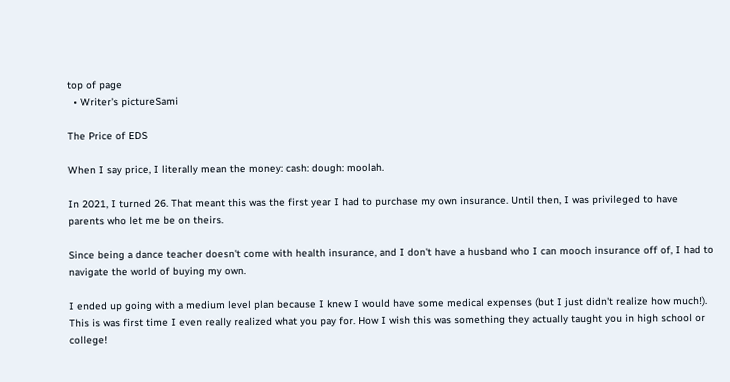top of page
  • Writer's pictureSami

The Price of EDS

When I say price, I literally mean the money: cash: dough: moolah.

In 2021, I turned 26. That meant this was the first year I had to purchase my own insurance. Until then, I was privileged to have parents who let me be on theirs.

Since being a dance teacher doesn't come with health insurance, and I don't have a husband who I can mooch insurance off of, I had to navigate the world of buying my own.

I ended up going with a medium level plan because I knew I would have some medical expenses (but I just didn't realize how much!). This is was first time I even really realized what you pay for. How I wish this was something they actually taught you in high school or college!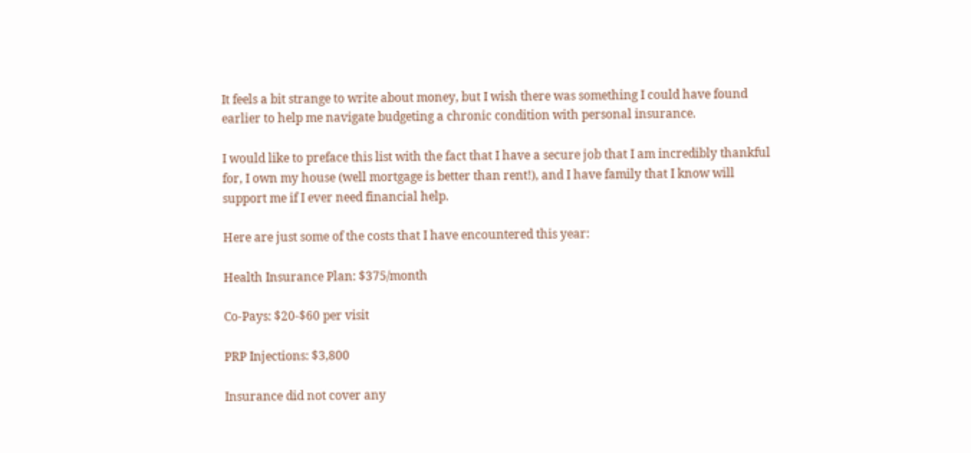It feels a bit strange to write about money, but I wish there was something I could have found earlier to help me navigate budgeting a chronic condition with personal insurance.

I would like to preface this list with the fact that I have a secure job that I am incredibly thankful for, I own my house (well mortgage is better than rent!), and I have family that I know will support me if I ever need financial help.

Here are just some of the costs that I have encountered this year:

Health Insurance Plan: $375/month

Co-Pays: $20-$60 per visit

PRP Injections: $3,800

Insurance did not cover any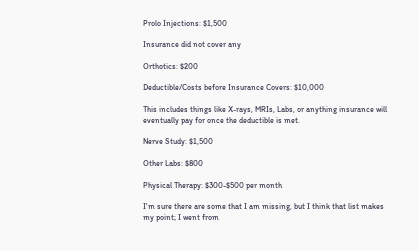Prolo Injections: $1,500

Insurance did not cover any

Orthotics: $200

Deductible/Costs before Insurance Covers: $10,000

This includes things like X-rays, MRIs, Labs, or anything insurance will eventually pay for once the deductible is met.

Nerve Study: $1,500

Other Labs: $800

Physical Therapy: $300-$500 per month

I'm sure there are some that I am missing, but I think that list makes my point; I went from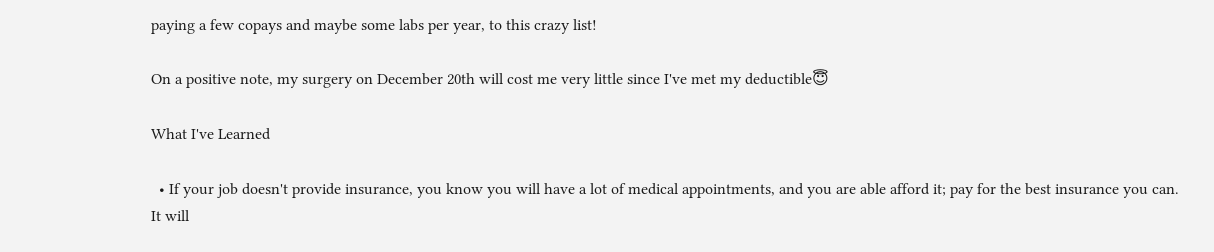paying a few copays and maybe some labs per year, to this crazy list!

On a positive note, my surgery on December 20th will cost me very little since I've met my deductible😇

What I've Learned

  • If your job doesn't provide insurance, you know you will have a lot of medical appointments, and you are able afford it; pay for the best insurance you can. It will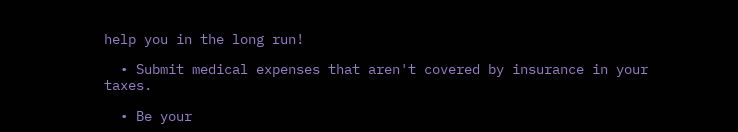help you in the long run!

  • Submit medical expenses that aren't covered by insurance in your taxes.

  • Be your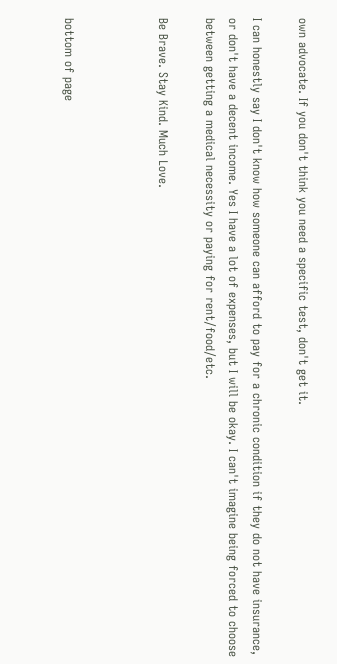own advocate. If you don't think you need a specific test, don't get it.

I can honestly say I don't know how someone can afford to pay for a chronic condition if they do not have insurance, or don't have a decent income. Yes I have a lot of expenses, but I will be okay. I can't imagine being forced to choose between getting a medical necessity or paying for rent/food/etc.

Be Brave. Stay Kind. Much Love.



bottom of page